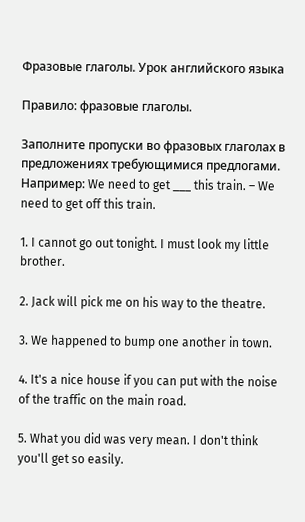Фразовые глаголы. Урок английского языка

Правило: фразовые глаголы.

Заполните пропуски во фразовых глаголах в предложениях требующимися предлогами.
Например: We need to get ___ this train. – We need to get off this train.

1. I cannot go out tonight. I must look my little brother.

2. Jack will pick me on his way to the theatre.

3. We happened to bump one another in town.

4. It's a nice house if you can put with the noise of the traffic on the main road.

5. What you did was very mean. I don't think you'll get so easily.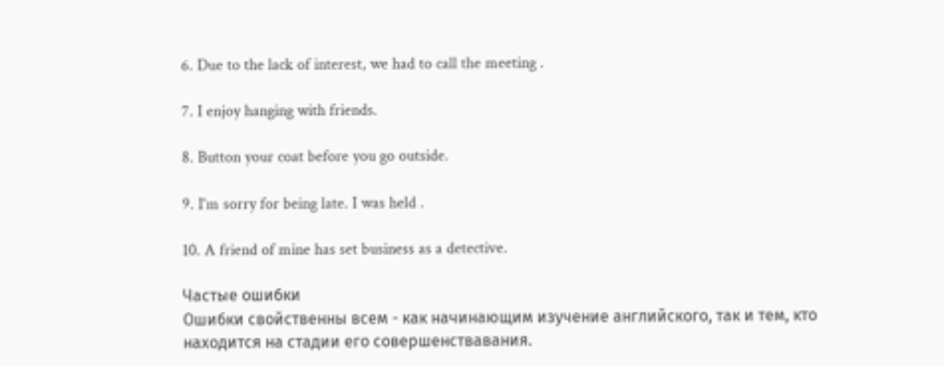6. Due to the lack of interest, we had to call the meeting .

7. I enjoy hanging with friends.

8. Button your coat before you go outside.

9. I'm sorry for being late. I was held .

10. A friend of mine has set business as a detective.

Частые ошибки
Ошибки свойственны всем - как начинающим изучение английского, так и тем, кто находится на стадии его совершенствавания.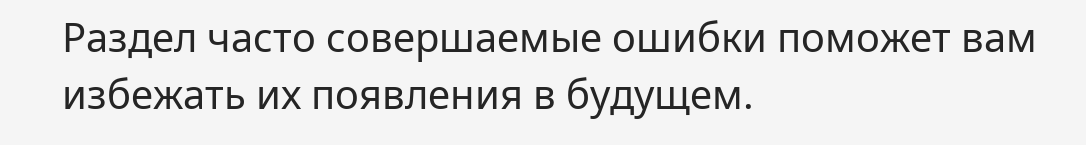Раздел часто совершаемые ошибки поможет вам избежать их появления в будущем.